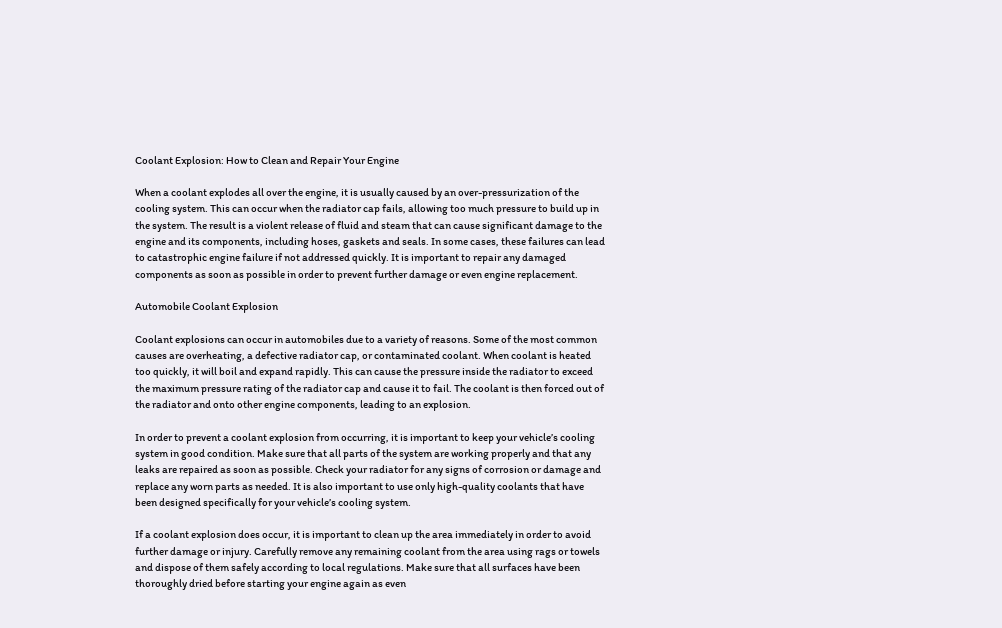Coolant Explosion: How to Clean and Repair Your Engine

When a coolant explodes all over the engine, it is usually caused by an over-pressurization of the cooling system. This can occur when the radiator cap fails, allowing too much pressure to build up in the system. The result is a violent release of fluid and steam that can cause significant damage to the engine and its components, including hoses, gaskets and seals. In some cases, these failures can lead to catastrophic engine failure if not addressed quickly. It is important to repair any damaged components as soon as possible in order to prevent further damage or even engine replacement.

Automobile Coolant Explosion

Coolant explosions can occur in automobiles due to a variety of reasons. Some of the most common causes are overheating, a defective radiator cap, or contaminated coolant. When coolant is heated too quickly, it will boil and expand rapidly. This can cause the pressure inside the radiator to exceed the maximum pressure rating of the radiator cap and cause it to fail. The coolant is then forced out of the radiator and onto other engine components, leading to an explosion.

In order to prevent a coolant explosion from occurring, it is important to keep your vehicle’s cooling system in good condition. Make sure that all parts of the system are working properly and that any leaks are repaired as soon as possible. Check your radiator for any signs of corrosion or damage and replace any worn parts as needed. It is also important to use only high-quality coolants that have been designed specifically for your vehicle’s cooling system.

If a coolant explosion does occur, it is important to clean up the area immediately in order to avoid further damage or injury. Carefully remove any remaining coolant from the area using rags or towels and dispose of them safely according to local regulations. Make sure that all surfaces have been thoroughly dried before starting your engine again as even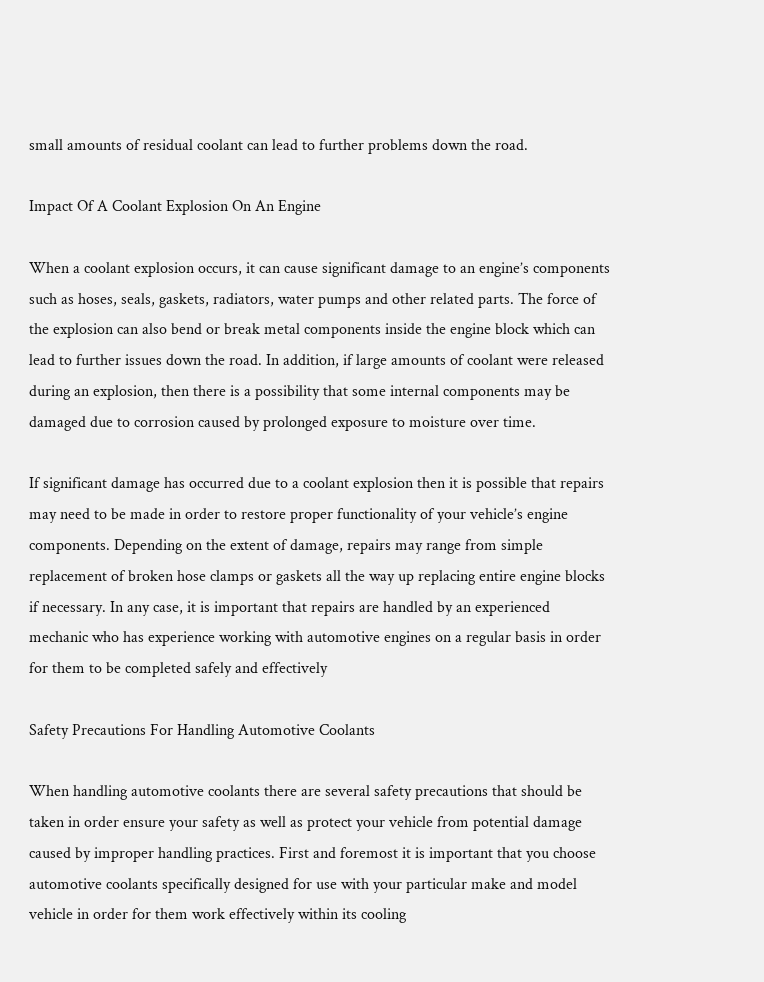small amounts of residual coolant can lead to further problems down the road.

Impact Of A Coolant Explosion On An Engine

When a coolant explosion occurs, it can cause significant damage to an engine’s components such as hoses, seals, gaskets, radiators, water pumps and other related parts. The force of the explosion can also bend or break metal components inside the engine block which can lead to further issues down the road. In addition, if large amounts of coolant were released during an explosion, then there is a possibility that some internal components may be damaged due to corrosion caused by prolonged exposure to moisture over time.

If significant damage has occurred due to a coolant explosion then it is possible that repairs may need to be made in order to restore proper functionality of your vehicle’s engine components. Depending on the extent of damage, repairs may range from simple replacement of broken hose clamps or gaskets all the way up replacing entire engine blocks if necessary. In any case, it is important that repairs are handled by an experienced mechanic who has experience working with automotive engines on a regular basis in order for them to be completed safely and effectively

Safety Precautions For Handling Automotive Coolants

When handling automotive coolants there are several safety precautions that should be taken in order ensure your safety as well as protect your vehicle from potential damage caused by improper handling practices. First and foremost it is important that you choose automotive coolants specifically designed for use with your particular make and model vehicle in order for them work effectively within its cooling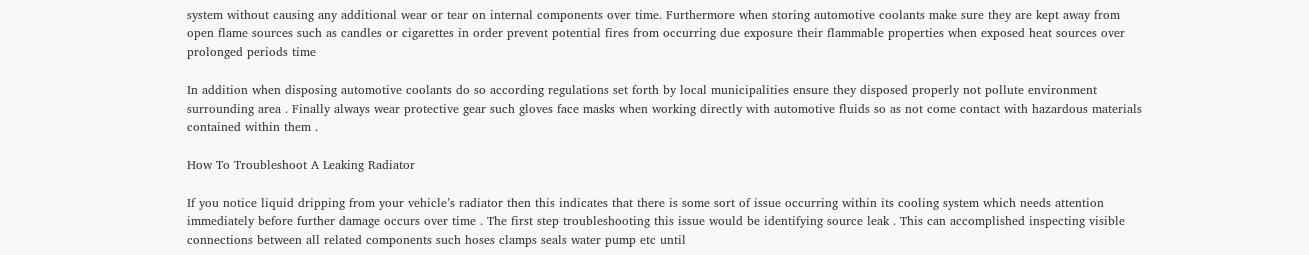system without causing any additional wear or tear on internal components over time. Furthermore when storing automotive coolants make sure they are kept away from open flame sources such as candles or cigarettes in order prevent potential fires from occurring due exposure their flammable properties when exposed heat sources over prolonged periods time

In addition when disposing automotive coolants do so according regulations set forth by local municipalities ensure they disposed properly not pollute environment surrounding area . Finally always wear protective gear such gloves face masks when working directly with automotive fluids so as not come contact with hazardous materials contained within them .

How To Troubleshoot A Leaking Radiator

If you notice liquid dripping from your vehicle’s radiator then this indicates that there is some sort of issue occurring within its cooling system which needs attention immediately before further damage occurs over time . The first step troubleshooting this issue would be identifying source leak . This can accomplished inspecting visible connections between all related components such hoses clamps seals water pump etc until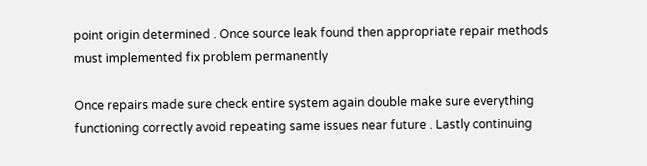point origin determined . Once source leak found then appropriate repair methods must implemented fix problem permanently

Once repairs made sure check entire system again double make sure everything functioning correctly avoid repeating same issues near future . Lastly continuing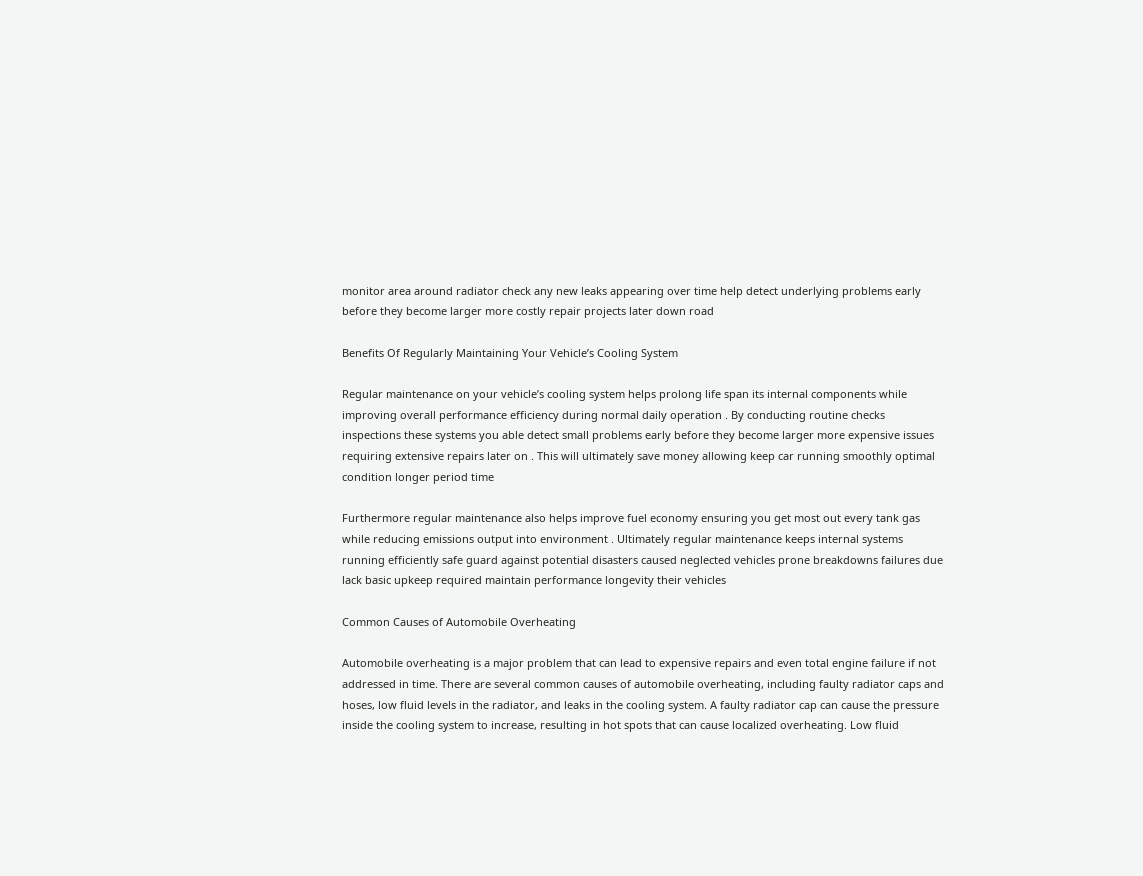monitor area around radiator check any new leaks appearing over time help detect underlying problems early before they become larger more costly repair projects later down road

Benefits Of Regularly Maintaining Your Vehicle’s Cooling System

Regular maintenance on your vehicle’s cooling system helps prolong life span its internal components while improving overall performance efficiency during normal daily operation . By conducting routine checks inspections these systems you able detect small problems early before they become larger more expensive issues requiring extensive repairs later on . This will ultimately save money allowing keep car running smoothly optimal condition longer period time

Furthermore regular maintenance also helps improve fuel economy ensuring you get most out every tank gas while reducing emissions output into environment . Ultimately regular maintenance keeps internal systems running efficiently safe guard against potential disasters caused neglected vehicles prone breakdowns failures due lack basic upkeep required maintain performance longevity their vehicles

Common Causes of Automobile Overheating

Automobile overheating is a major problem that can lead to expensive repairs and even total engine failure if not addressed in time. There are several common causes of automobile overheating, including faulty radiator caps and hoses, low fluid levels in the radiator, and leaks in the cooling system. A faulty radiator cap can cause the pressure inside the cooling system to increase, resulting in hot spots that can cause localized overheating. Low fluid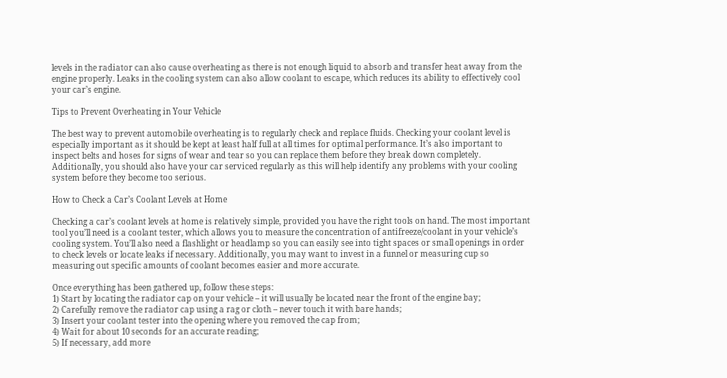levels in the radiator can also cause overheating as there is not enough liquid to absorb and transfer heat away from the engine properly. Leaks in the cooling system can also allow coolant to escape, which reduces its ability to effectively cool your car’s engine.

Tips to Prevent Overheating in Your Vehicle

The best way to prevent automobile overheating is to regularly check and replace fluids. Checking your coolant level is especially important as it should be kept at least half full at all times for optimal performance. It’s also important to inspect belts and hoses for signs of wear and tear so you can replace them before they break down completely. Additionally, you should also have your car serviced regularly as this will help identify any problems with your cooling system before they become too serious.

How to Check a Car’s Coolant Levels at Home

Checking a car’s coolant levels at home is relatively simple, provided you have the right tools on hand. The most important tool you’ll need is a coolant tester, which allows you to measure the concentration of antifreeze/coolant in your vehicle’s cooling system. You’ll also need a flashlight or headlamp so you can easily see into tight spaces or small openings in order to check levels or locate leaks if necessary. Additionally, you may want to invest in a funnel or measuring cup so measuring out specific amounts of coolant becomes easier and more accurate.

Once everything has been gathered up, follow these steps:
1) Start by locating the radiator cap on your vehicle – it will usually be located near the front of the engine bay;
2) Carefully remove the radiator cap using a rag or cloth – never touch it with bare hands;
3) Insert your coolant tester into the opening where you removed the cap from;
4) Wait for about 10 seconds for an accurate reading;
5) If necessary, add more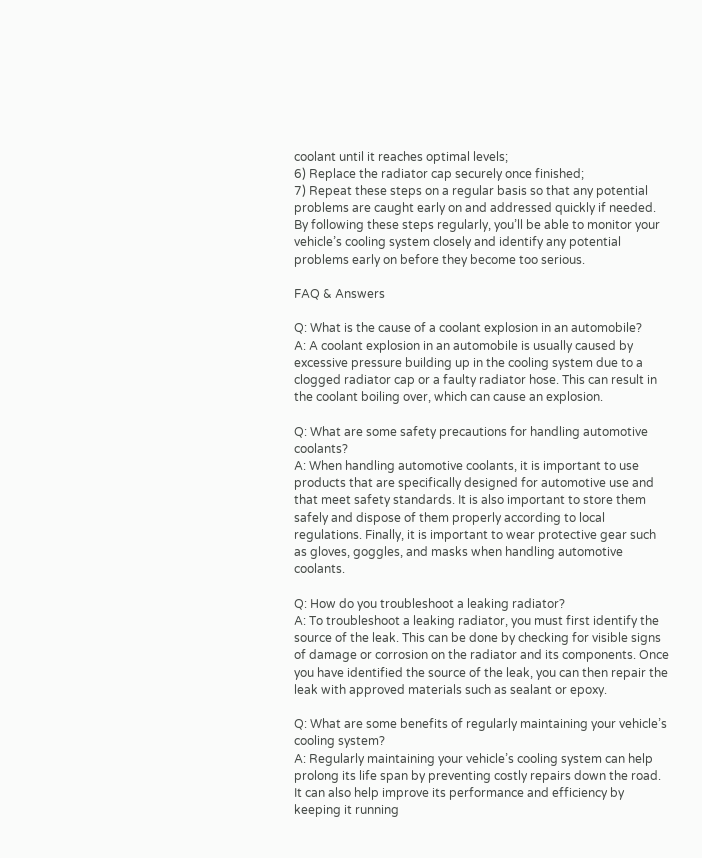coolant until it reaches optimal levels;
6) Replace the radiator cap securely once finished;
7) Repeat these steps on a regular basis so that any potential problems are caught early on and addressed quickly if needed.
By following these steps regularly, you’ll be able to monitor your vehicle’s cooling system closely and identify any potential problems early on before they become too serious.

FAQ & Answers

Q: What is the cause of a coolant explosion in an automobile?
A: A coolant explosion in an automobile is usually caused by excessive pressure building up in the cooling system due to a clogged radiator cap or a faulty radiator hose. This can result in the coolant boiling over, which can cause an explosion.

Q: What are some safety precautions for handling automotive coolants?
A: When handling automotive coolants, it is important to use products that are specifically designed for automotive use and that meet safety standards. It is also important to store them safely and dispose of them properly according to local regulations. Finally, it is important to wear protective gear such as gloves, goggles, and masks when handling automotive coolants.

Q: How do you troubleshoot a leaking radiator?
A: To troubleshoot a leaking radiator, you must first identify the source of the leak. This can be done by checking for visible signs of damage or corrosion on the radiator and its components. Once you have identified the source of the leak, you can then repair the leak with approved materials such as sealant or epoxy.

Q: What are some benefits of regularly maintaining your vehicle’s cooling system?
A: Regularly maintaining your vehicle’s cooling system can help prolong its life span by preventing costly repairs down the road. It can also help improve its performance and efficiency by keeping it running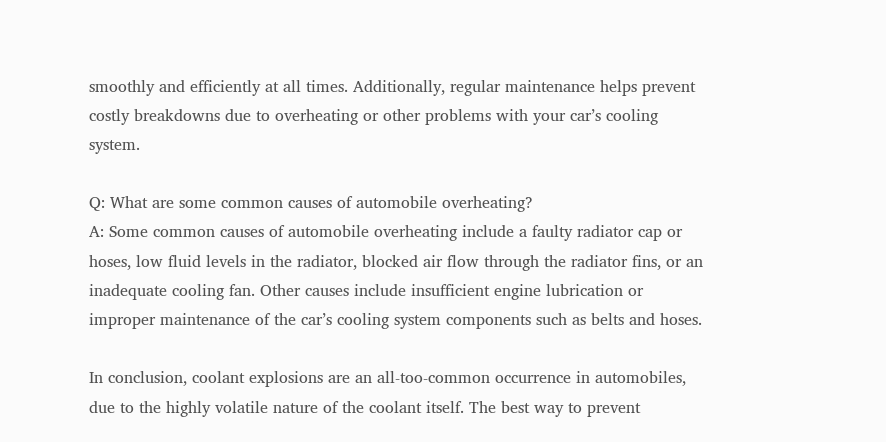smoothly and efficiently at all times. Additionally, regular maintenance helps prevent costly breakdowns due to overheating or other problems with your car’s cooling system.

Q: What are some common causes of automobile overheating?
A: Some common causes of automobile overheating include a faulty radiator cap or hoses, low fluid levels in the radiator, blocked air flow through the radiator fins, or an inadequate cooling fan. Other causes include insufficient engine lubrication or improper maintenance of the car’s cooling system components such as belts and hoses.

In conclusion, coolant explosions are an all-too-common occurrence in automobiles, due to the highly volatile nature of the coolant itself. The best way to prevent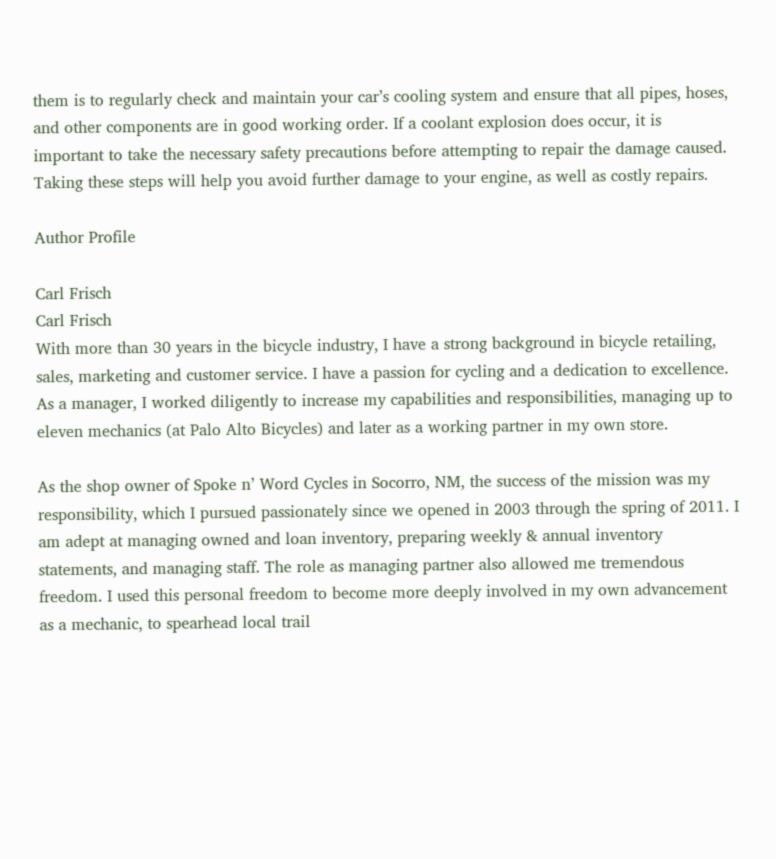them is to regularly check and maintain your car’s cooling system and ensure that all pipes, hoses, and other components are in good working order. If a coolant explosion does occur, it is important to take the necessary safety precautions before attempting to repair the damage caused. Taking these steps will help you avoid further damage to your engine, as well as costly repairs.

Author Profile

Carl Frisch
Carl Frisch
With more than 30 years in the bicycle industry, I have a strong background in bicycle retailing, sales, marketing and customer service. I have a passion for cycling and a dedication to excellence. As a manager, I worked diligently to increase my capabilities and responsibilities, managing up to eleven mechanics (at Palo Alto Bicycles) and later as a working partner in my own store.

As the shop owner of Spoke n’ Word Cycles in Socorro, NM, the success of the mission was my responsibility, which I pursued passionately since we opened in 2003 through the spring of 2011. I am adept at managing owned and loan inventory, preparing weekly & annual inventory statements, and managing staff. The role as managing partner also allowed me tremendous freedom. I used this personal freedom to become more deeply involved in my own advancement as a mechanic, to spearhead local trail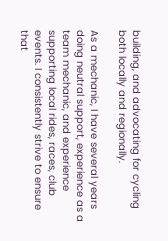building, and advocating for cycling both locally and regionally.

As a mechanic, I have several years doing neutral support, experience as a team mechanic, and experience supporting local rides, races, club events. I consistently strive to ensure that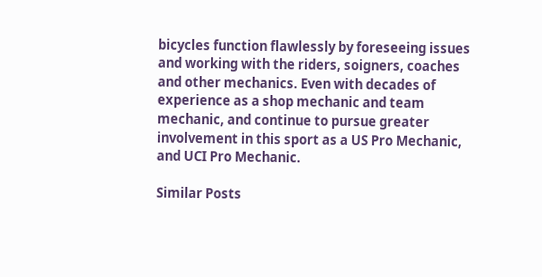bicycles function flawlessly by foreseeing issues and working with the riders, soigners, coaches and other mechanics. Even with decades of experience as a shop mechanic and team mechanic, and continue to pursue greater involvement in this sport as a US Pro Mechanic, and UCI Pro Mechanic.

Similar Posts